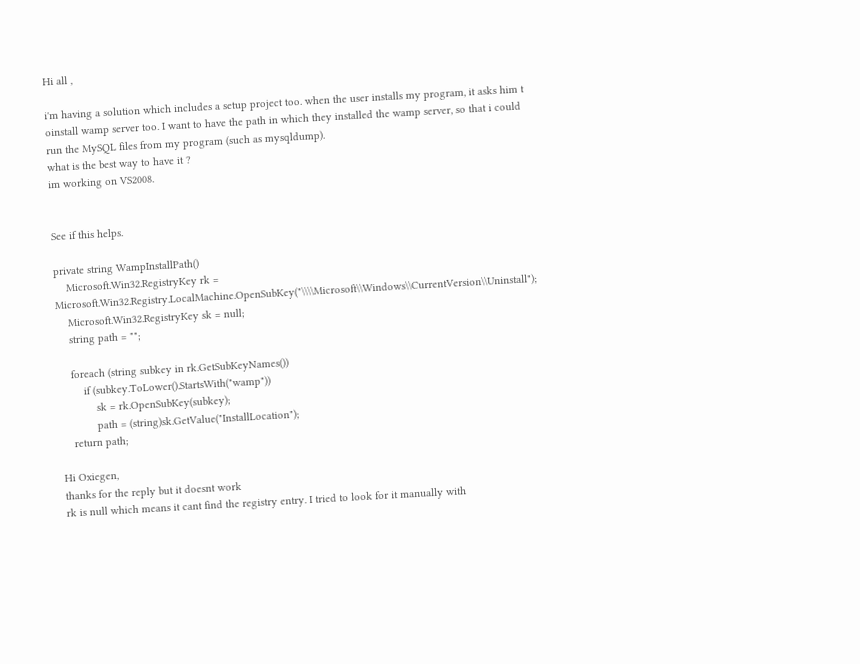Hi all ,

i'm having a solution which includes a setup project too. when the user installs my program, it asks him t oinstall wamp server too. I want to have the path in which they installed the wamp server, so that i could run the MySQL files from my program (such as mysqldump).
what is the best way to have it ?
im working on VS2008.


See if this helps.

private string WampInstallPath()
    Microsoft.Win32.RegistryKey rk = Microsoft.Win32.Registry.LocalMachine.OpenSubKey("\\\\Microsoft\\Windows\\CurrentVersion\\Uninstall");
    Microsoft.Win32.RegistryKey sk = null;
    string path = "";

    foreach (string subkey in rk.GetSubKeyNames())
        if (subkey.ToLower().StartsWith("wamp"))
            sk = rk.OpenSubKey(subkey);
            path = (string)sk.GetValue("InstallLocation");
    return path;

Hi Oxiegen,
thanks for the reply but it doesnt work
rk is null which means it cant find the registry entry. I tried to look for it manually with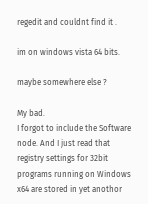regedit and couldnt find it .

im on windows vista 64 bits.

maybe somewhere else ?

My bad.
I forgot to include the Software node. And I just read that registry settings for 32bit programs running on Windows x64 are stored in yet anothor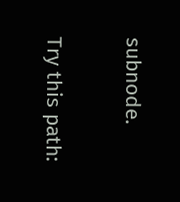subnode.

Try this path: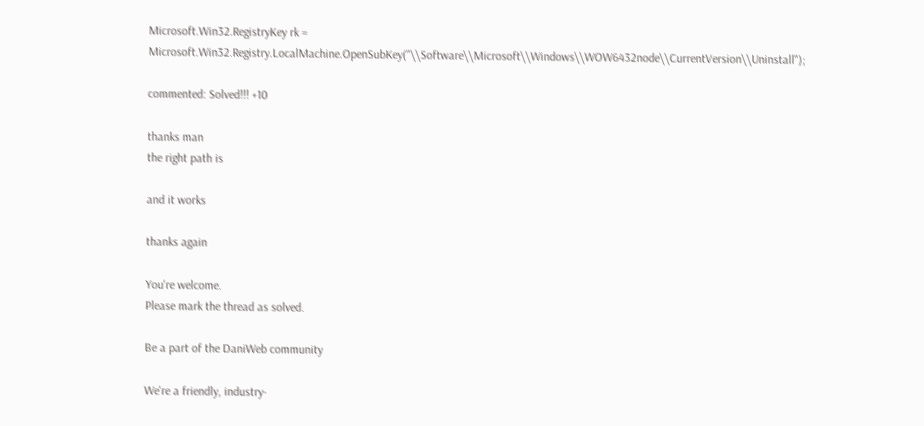Microsoft.Win32.RegistryKey rk = Microsoft.Win32.Registry.LocalMachine.OpenSubKey("\\Software\\Microsoft\\Windows\\WOW6432node\\CurrentVersion\\Uninstall");

commented: Solved!!! +10

thanks man
the right path is

and it works

thanks again

You're welcome.
Please mark the thread as solved.

Be a part of the DaniWeb community

We're a friendly, industry-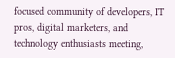focused community of developers, IT pros, digital marketers, and technology enthusiasts meeting,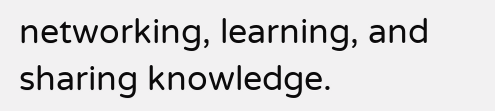networking, learning, and sharing knowledge.